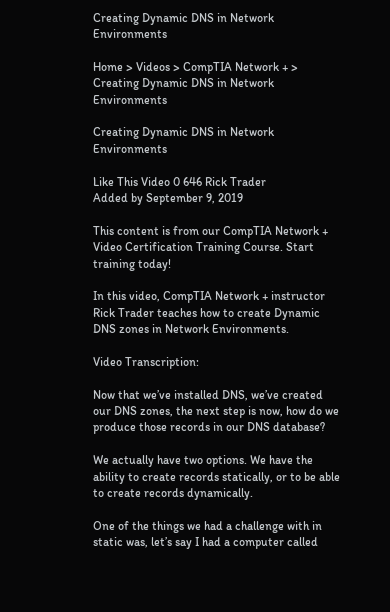Creating Dynamic DNS in Network Environments

Home > Videos > CompTIA Network + > Creating Dynamic DNS in Network Environments

Creating Dynamic DNS in Network Environments

Like This Video 0 646 Rick Trader
Added by September 9, 2019

This content is from our CompTIA Network + Video Certification Training Course. Start training today!

In this video, CompTIA Network + instructor Rick Trader teaches how to create Dynamic DNS zones in Network Environments.

Video Transcription:

Now that we’ve installed DNS, we’ve created our DNS zones, the next step is now, how do we produce those records in our DNS database?

We actually have two options. We have the ability to create records statically, or to be able to create records dynamically.

One of the things we had a challenge with in static was, let’s say I had a computer called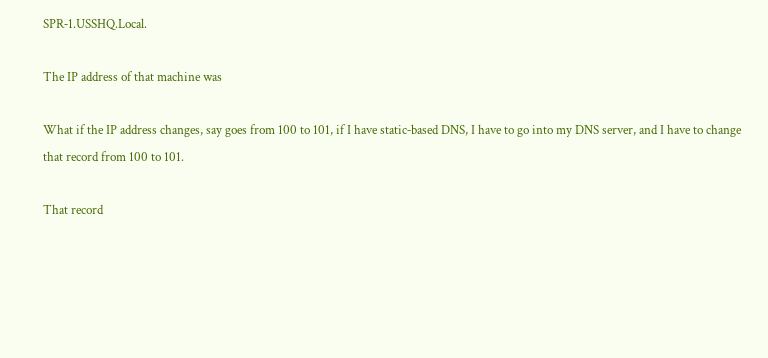SPR‑1.USSHQ.Local.

The IP address of that machine was

What if the IP address changes, say goes from 100 to 101, if I have static‑based DNS, I have to go into my DNS server, and I have to change that record from 100 to 101.

That record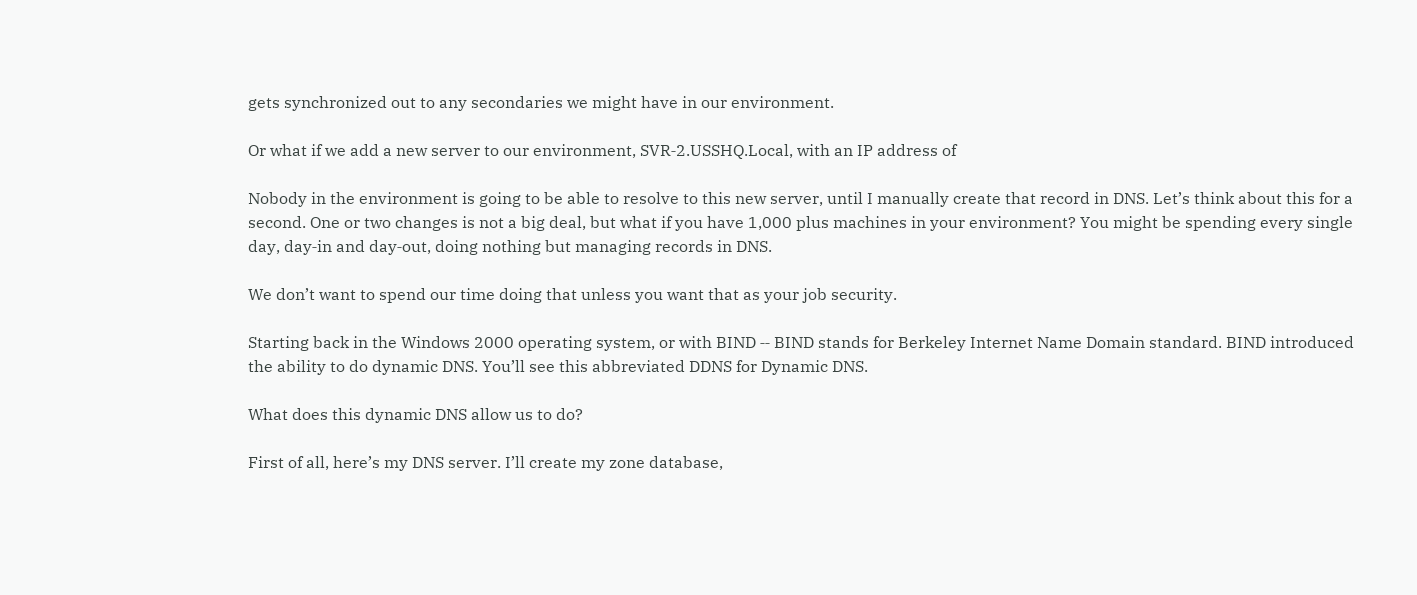gets synchronized out to any secondaries we might have in our environment.

Or what if we add a new server to our environment, SVR‑2.USSHQ.Local, with an IP address of

Nobody in the environment is going to be able to resolve to this new server, until I manually create that record in DNS. Let’s think about this for a second. One or two changes is not a big deal, but what if you have 1,000 plus machines in your environment? You might be spending every single day, day‑in and day‑out, doing nothing but managing records in DNS.

We don’t want to spend our time doing that unless you want that as your job security.

Starting back in the Windows 2000 operating system, or with BIND ‑‑ BIND stands for Berkeley Internet Name Domain standard. BIND introduced the ability to do dynamic DNS. You’ll see this abbreviated DDNS for Dynamic DNS.

What does this dynamic DNS allow us to do?

First of all, here’s my DNS server. I’ll create my zone database,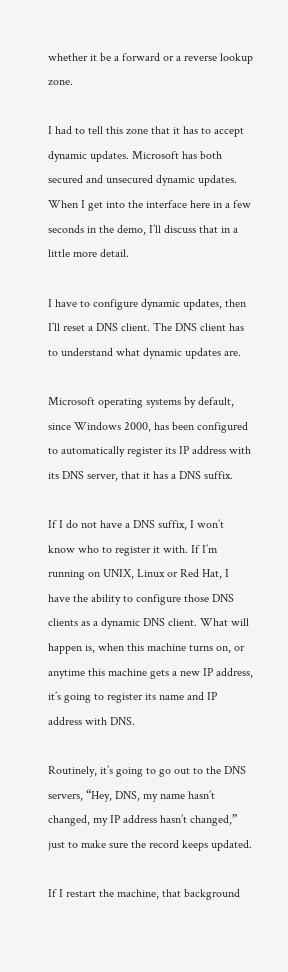whether it be a forward or a reverse lookup zone.

I had to tell this zone that it has to accept dynamic updates. Microsoft has both secured and unsecured dynamic updates. When I get into the interface here in a few seconds in the demo, I’ll discuss that in a little more detail.

I have to configure dynamic updates, then I’ll reset a DNS client. The DNS client has to understand what dynamic updates are.

Microsoft operating systems by default, since Windows 2000, has been configured to automatically register its IP address with its DNS server, that it has a DNS suffix.

If I do not have a DNS suffix, I won’t know who to register it with. If I’m running on UNIX, Linux or Red Hat, I have the ability to configure those DNS clients as a dynamic DNS client. What will happen is, when this machine turns on, or anytime this machine gets a new IP address, it’s going to register its name and IP address with DNS.

Routinely, it’s going to go out to the DNS servers, “Hey, DNS, my name hasn’t changed, my IP address hasn’t changed,” just to make sure the record keeps updated.

If I restart the machine, that background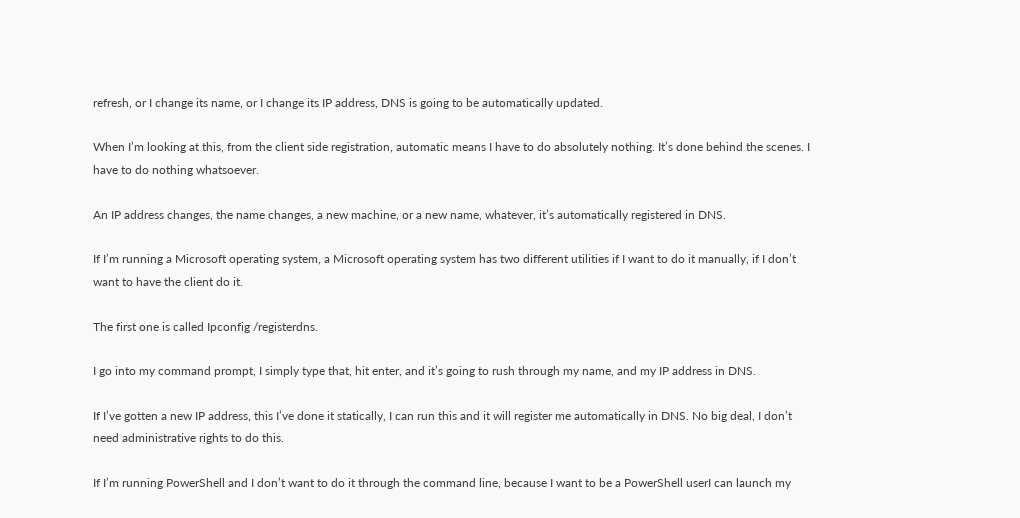refresh, or I change its name, or I change its IP address, DNS is going to be automatically updated.

When I’m looking at this, from the client side registration, automatic means I have to do absolutely nothing. It’s done behind the scenes. I have to do nothing whatsoever.

An IP address changes, the name changes, a new machine, or a new name, whatever, it’s automatically registered in DNS.

If I’m running a Microsoft operating system, a Microsoft operating system has two different utilities if I want to do it manually, if I don’t want to have the client do it.

The first one is called Ipconfig /registerdns.

I go into my command prompt, I simply type that, hit enter, and it’s going to rush through my name, and my IP address in DNS.

If I’ve gotten a new IP address, this I’ve done it statically, I can run this and it will register me automatically in DNS. No big deal, I don’t need administrative rights to do this.

If I’m running PowerShell and I don’t want to do it through the command line, because I want to be a PowerShell userI can launch my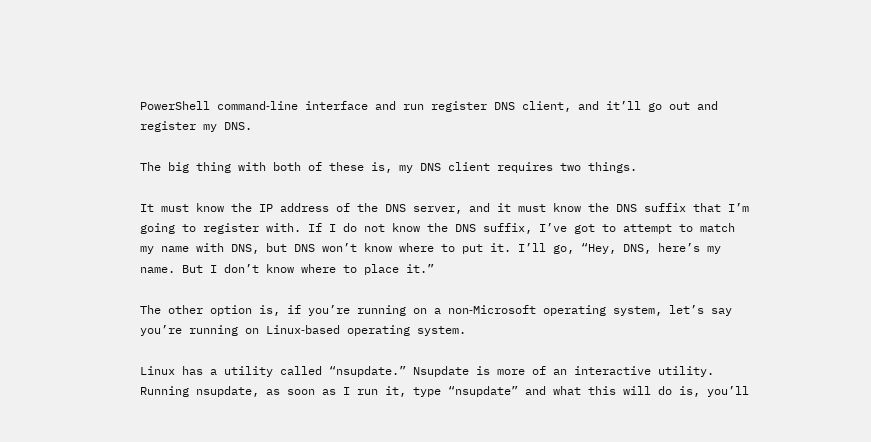PowerShell command‑line interface and run register DNS client, and it’ll go out and register my DNS.

The big thing with both of these is, my DNS client requires two things.

It must know the IP address of the DNS server, and it must know the DNS suffix that I’m going to register with. If I do not know the DNS suffix, I’ve got to attempt to match my name with DNS, but DNS won’t know where to put it. I’ll go, “Hey, DNS, here’s my name. But I don’t know where to place it.”

The other option is, if you’re running on a non‑Microsoft operating system, let’s say you’re running on Linux‑based operating system.

Linux has a utility called “nsupdate.” Nsupdate is more of an interactive utility. Running nsupdate, as soon as I run it, type “nsupdate” and what this will do is, you’ll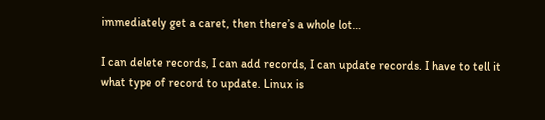immediately get a caret, then there’s a whole lot…

I can delete records, I can add records, I can update records. I have to tell it what type of record to update. Linux is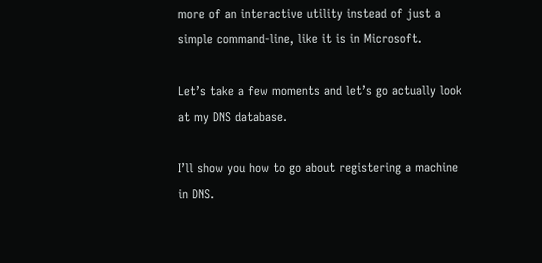more of an interactive utility instead of just a simple command‑line, like it is in Microsoft.

Let’s take a few moments and let’s go actually look at my DNS database.

I’ll show you how to go about registering a machine in DNS.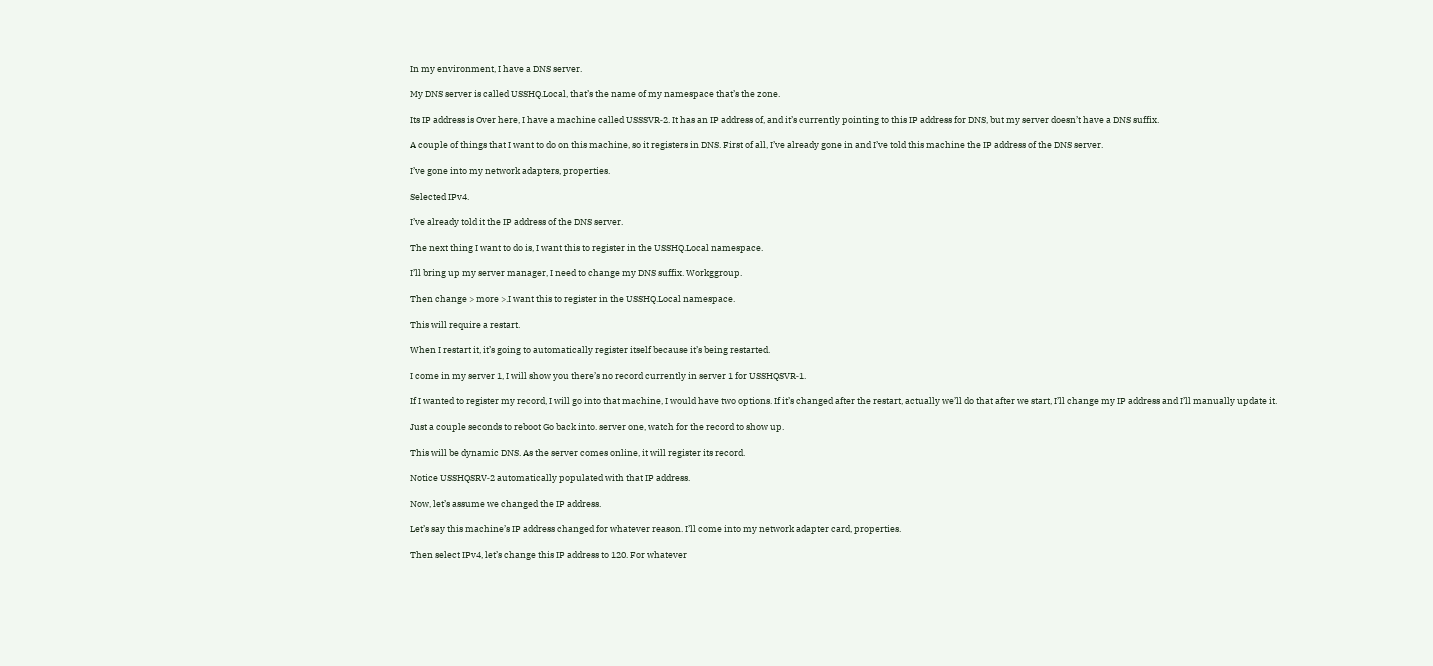In my environment, I have a DNS server.

My DNS server is called USSHQ.Local, that’s the name of my namespace that’s the zone.

Its IP address is Over here, I have a machine called USSSVR‑2. It has an IP address of, and it’s currently pointing to this IP address for DNS, but my server doesn’t have a DNS suffix.

A couple of things that I want to do on this machine, so it registers in DNS. First of all, I’ve already gone in and I’ve told this machine the IP address of the DNS server.

I’ve gone into my network adapters, properties.

Selected IPv4.

I’ve already told it the IP address of the DNS server.

The next thing I want to do is, I want this to register in the USSHQ.Local namespace.

I’ll bring up my server manager, I need to change my DNS suffix. Workggroup.

Then change > more >.I want this to register in the USSHQ.Local namespace.

This will require a restart.

When I restart it, it’s going to automatically register itself because it’s being restarted.

I come in my server 1, I will show you there’s no record currently in server 1 for USSHQSVR‑1.

If I wanted to register my record, I will go into that machine, I would have two options. If it’s changed after the restart, actually we’ll do that after we start, I’ll change my IP address and I’ll manually update it.

Just a couple seconds to reboot Go back into. server one, watch for the record to show up.

This will be dynamic DNS. As the server comes online, it will register its record.

Notice USSHQSRV‑2 automatically populated with that IP address.

Now, let’s assume we changed the IP address.

Let’s say this machine’s IP address changed for whatever reason. I’ll come into my network adapter card, properties.

Then select IPv4, let’s change this IP address to 120. For whatever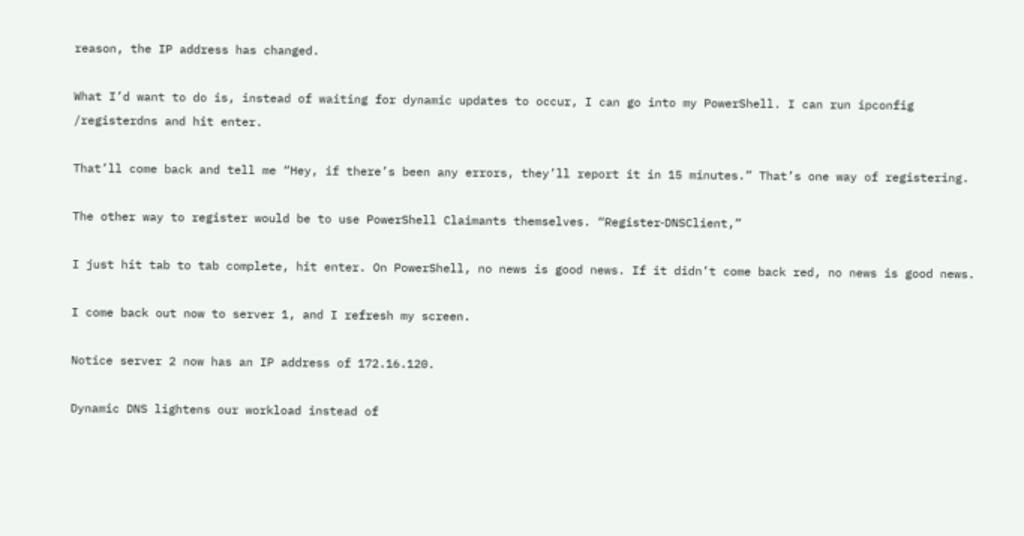reason, the IP address has changed.

What I’d want to do is, instead of waiting for dynamic updates to occur, I can go into my PowerShell. I can run ipconfig /registerdns and hit enter.

That’ll come back and tell me “Hey, if there’s been any errors, they’ll report it in 15 minutes.” That’s one way of registering.

The other way to register would be to use PowerShell Claimants themselves. “Register‑DNSClient,”

I just hit tab to tab complete, hit enter. On PowerShell, no news is good news. If it didn’t come back red, no news is good news.

I come back out now to server 1, and I refresh my screen.

Notice server 2 now has an IP address of 172.16.120.

Dynamic DNS lightens our workload instead of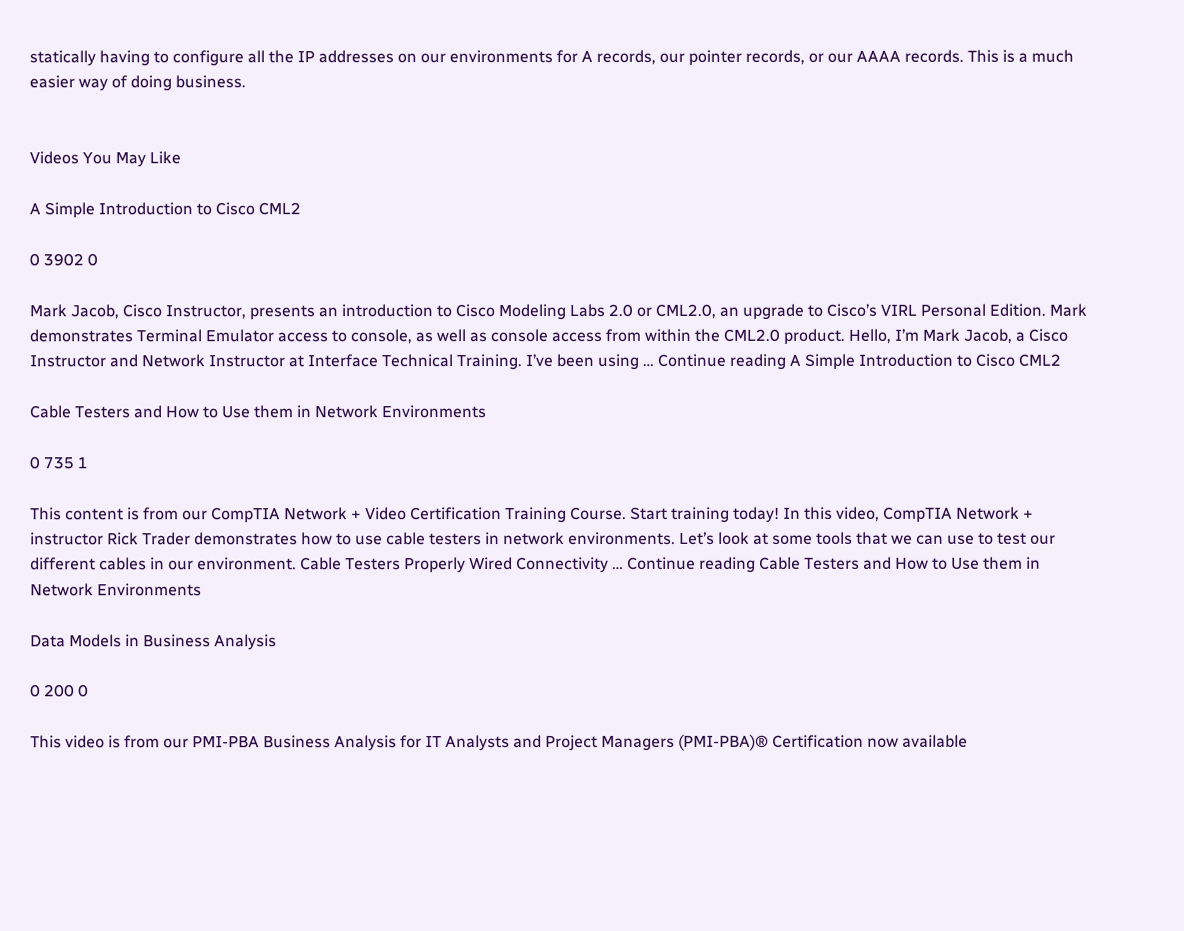statically having to configure all the IP addresses on our environments for A records, our pointer records, or our AAAA records. This is a much easier way of doing business.


Videos You May Like

A Simple Introduction to Cisco CML2

0 3902 0

Mark Jacob, Cisco Instructor, presents an introduction to Cisco Modeling Labs 2.0 or CML2.0, an upgrade to Cisco’s VIRL Personal Edition. Mark demonstrates Terminal Emulator access to console, as well as console access from within the CML2.0 product. Hello, I’m Mark Jacob, a Cisco Instructor and Network Instructor at Interface Technical Training. I’ve been using … Continue reading A Simple Introduction to Cisco CML2

Cable Testers and How to Use them in Network Environments

0 735 1

This content is from our CompTIA Network + Video Certification Training Course. Start training today! In this video, CompTIA Network + instructor Rick Trader demonstrates how to use cable testers in network environments. Let’s look at some tools that we can use to test our different cables in our environment. Cable Testers Properly Wired Connectivity … Continue reading Cable Testers and How to Use them in Network Environments

Data Models in Business Analysis

0 200 0

This video is from our PMI-PBA Business Analysis for IT Analysts and Project Managers (PMI-PBA)® Certification now available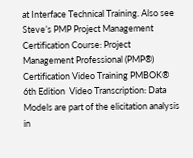at Interface Technical Training. Also see Steve’s PMP Project Management Certification Course: Project Management Professional (PMP®) Certification Video Training PMBOK® 6th Edition  Video Transcription: Data Models are part of the elicitation analysis in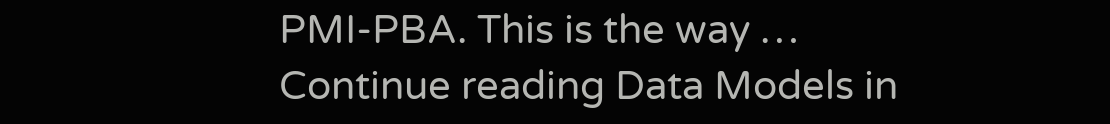PMI-PBA. This is the way … Continue reading Data Models in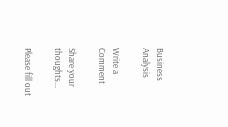Business Analysis

Write a Comment

Share your thoughts...

Please fill out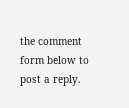the comment form below to post a reply.